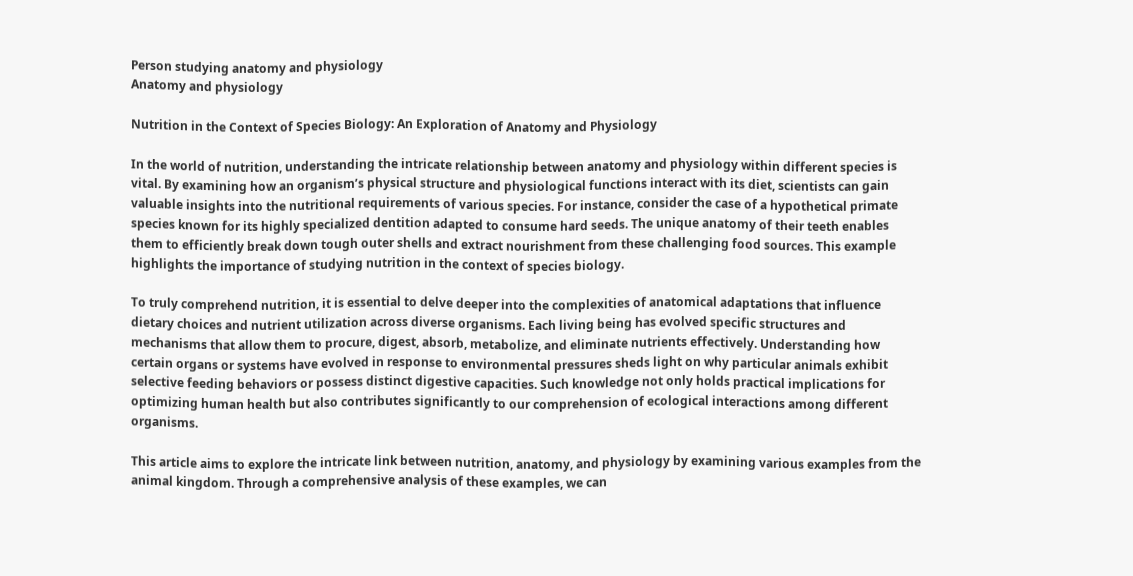Person studying anatomy and physiology
Anatomy and physiology

Nutrition in the Context of Species Biology: An Exploration of Anatomy and Physiology

In the world of nutrition, understanding the intricate relationship between anatomy and physiology within different species is vital. By examining how an organism’s physical structure and physiological functions interact with its diet, scientists can gain valuable insights into the nutritional requirements of various species. For instance, consider the case of a hypothetical primate species known for its highly specialized dentition adapted to consume hard seeds. The unique anatomy of their teeth enables them to efficiently break down tough outer shells and extract nourishment from these challenging food sources. This example highlights the importance of studying nutrition in the context of species biology.

To truly comprehend nutrition, it is essential to delve deeper into the complexities of anatomical adaptations that influence dietary choices and nutrient utilization across diverse organisms. Each living being has evolved specific structures and mechanisms that allow them to procure, digest, absorb, metabolize, and eliminate nutrients effectively. Understanding how certain organs or systems have evolved in response to environmental pressures sheds light on why particular animals exhibit selective feeding behaviors or possess distinct digestive capacities. Such knowledge not only holds practical implications for optimizing human health but also contributes significantly to our comprehension of ecological interactions among different organisms.

This article aims to explore the intricate link between nutrition, anatomy, and physiology by examining various examples from the animal kingdom. Through a comprehensive analysis of these examples, we can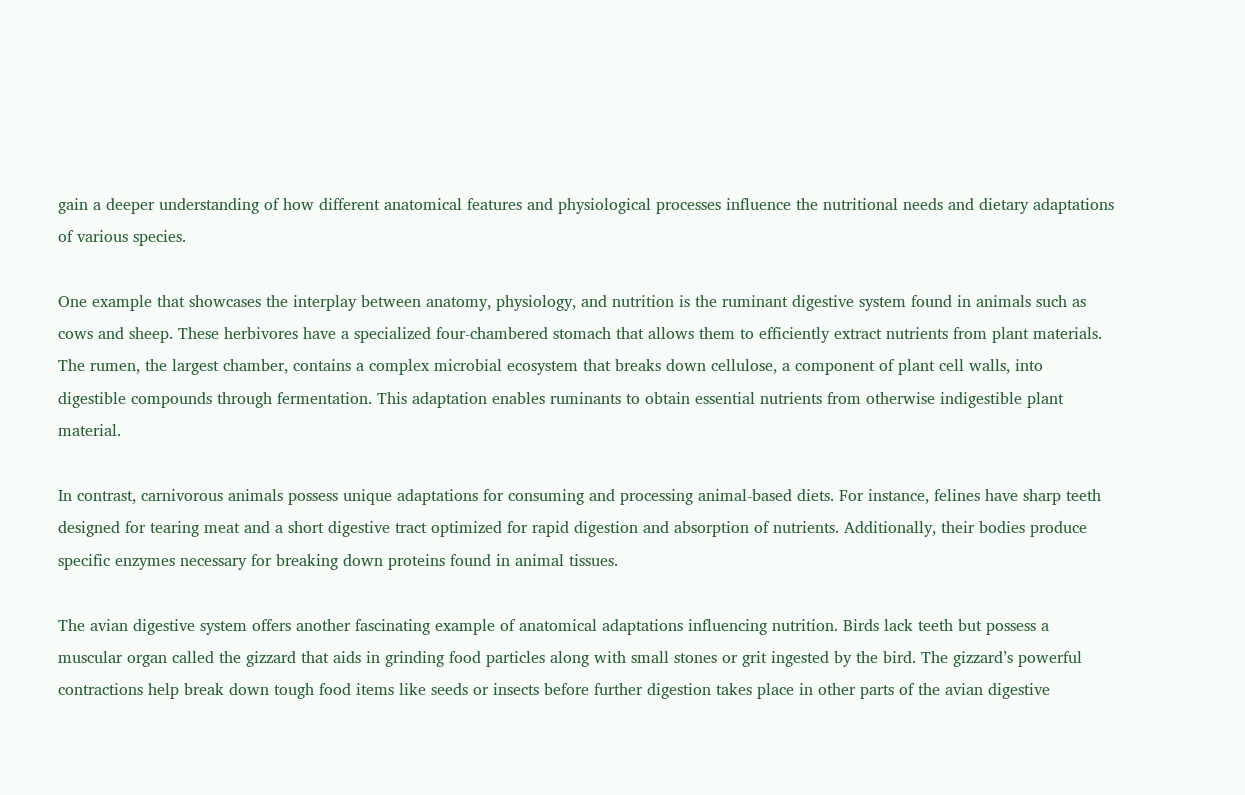gain a deeper understanding of how different anatomical features and physiological processes influence the nutritional needs and dietary adaptations of various species.

One example that showcases the interplay between anatomy, physiology, and nutrition is the ruminant digestive system found in animals such as cows and sheep. These herbivores have a specialized four-chambered stomach that allows them to efficiently extract nutrients from plant materials. The rumen, the largest chamber, contains a complex microbial ecosystem that breaks down cellulose, a component of plant cell walls, into digestible compounds through fermentation. This adaptation enables ruminants to obtain essential nutrients from otherwise indigestible plant material.

In contrast, carnivorous animals possess unique adaptations for consuming and processing animal-based diets. For instance, felines have sharp teeth designed for tearing meat and a short digestive tract optimized for rapid digestion and absorption of nutrients. Additionally, their bodies produce specific enzymes necessary for breaking down proteins found in animal tissues.

The avian digestive system offers another fascinating example of anatomical adaptations influencing nutrition. Birds lack teeth but possess a muscular organ called the gizzard that aids in grinding food particles along with small stones or grit ingested by the bird. The gizzard’s powerful contractions help break down tough food items like seeds or insects before further digestion takes place in other parts of the avian digestive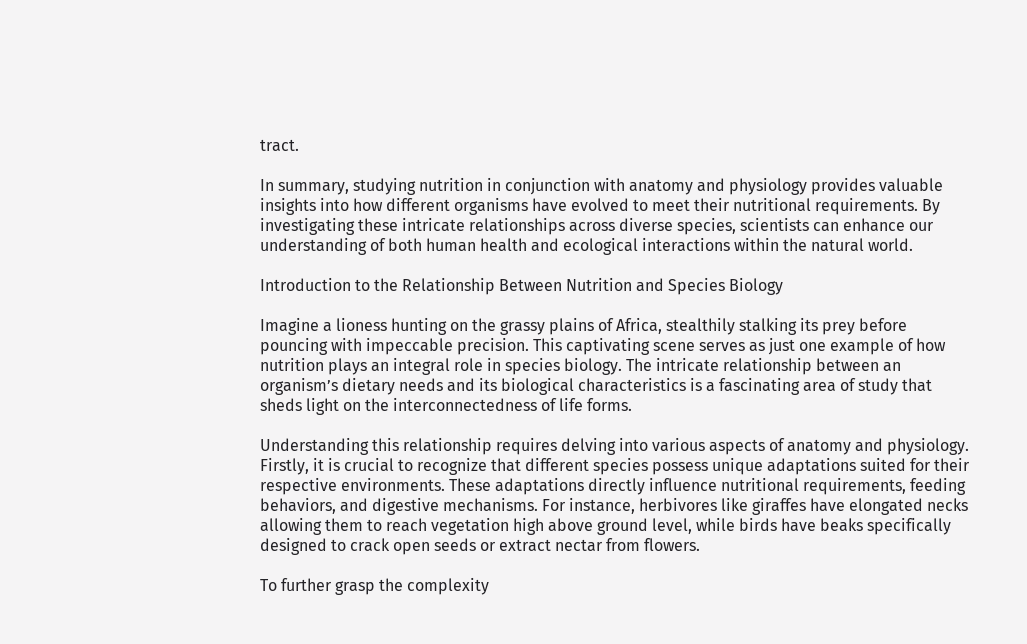tract.

In summary, studying nutrition in conjunction with anatomy and physiology provides valuable insights into how different organisms have evolved to meet their nutritional requirements. By investigating these intricate relationships across diverse species, scientists can enhance our understanding of both human health and ecological interactions within the natural world.

Introduction to the Relationship Between Nutrition and Species Biology

Imagine a lioness hunting on the grassy plains of Africa, stealthily stalking its prey before pouncing with impeccable precision. This captivating scene serves as just one example of how nutrition plays an integral role in species biology. The intricate relationship between an organism’s dietary needs and its biological characteristics is a fascinating area of study that sheds light on the interconnectedness of life forms.

Understanding this relationship requires delving into various aspects of anatomy and physiology. Firstly, it is crucial to recognize that different species possess unique adaptations suited for their respective environments. These adaptations directly influence nutritional requirements, feeding behaviors, and digestive mechanisms. For instance, herbivores like giraffes have elongated necks allowing them to reach vegetation high above ground level, while birds have beaks specifically designed to crack open seeds or extract nectar from flowers.

To further grasp the complexity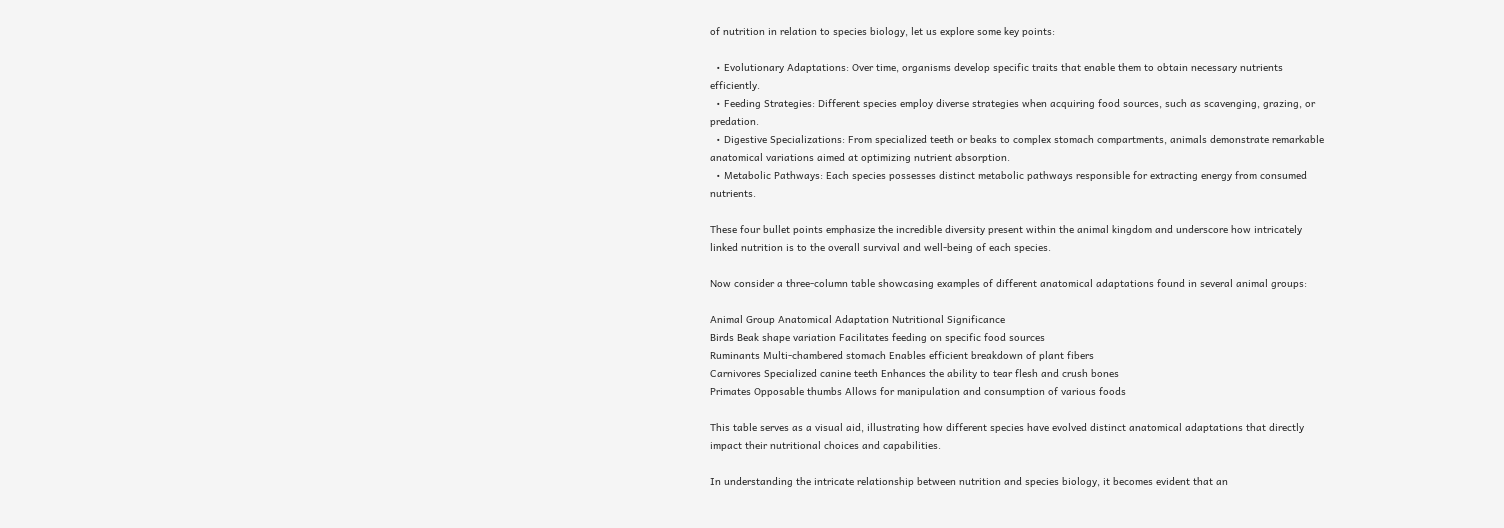of nutrition in relation to species biology, let us explore some key points:

  • Evolutionary Adaptations: Over time, organisms develop specific traits that enable them to obtain necessary nutrients efficiently.
  • Feeding Strategies: Different species employ diverse strategies when acquiring food sources, such as scavenging, grazing, or predation.
  • Digestive Specializations: From specialized teeth or beaks to complex stomach compartments, animals demonstrate remarkable anatomical variations aimed at optimizing nutrient absorption.
  • Metabolic Pathways: Each species possesses distinct metabolic pathways responsible for extracting energy from consumed nutrients.

These four bullet points emphasize the incredible diversity present within the animal kingdom and underscore how intricately linked nutrition is to the overall survival and well-being of each species.

Now consider a three-column table showcasing examples of different anatomical adaptations found in several animal groups:

Animal Group Anatomical Adaptation Nutritional Significance
Birds Beak shape variation Facilitates feeding on specific food sources
Ruminants Multi-chambered stomach Enables efficient breakdown of plant fibers
Carnivores Specialized canine teeth Enhances the ability to tear flesh and crush bones
Primates Opposable thumbs Allows for manipulation and consumption of various foods

This table serves as a visual aid, illustrating how different species have evolved distinct anatomical adaptations that directly impact their nutritional choices and capabilities.

In understanding the intricate relationship between nutrition and species biology, it becomes evident that an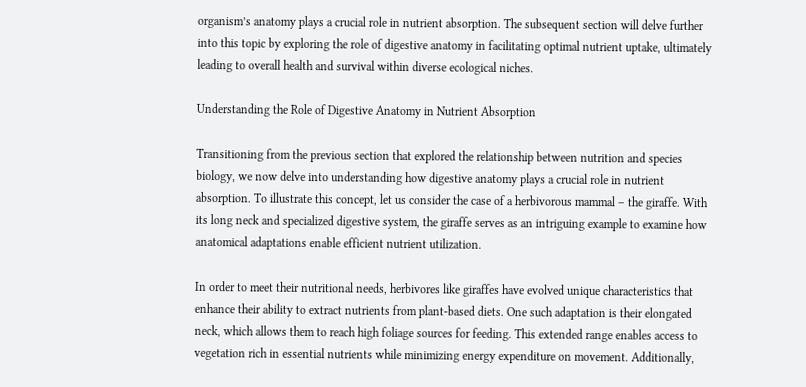organism’s anatomy plays a crucial role in nutrient absorption. The subsequent section will delve further into this topic by exploring the role of digestive anatomy in facilitating optimal nutrient uptake, ultimately leading to overall health and survival within diverse ecological niches.

Understanding the Role of Digestive Anatomy in Nutrient Absorption

Transitioning from the previous section that explored the relationship between nutrition and species biology, we now delve into understanding how digestive anatomy plays a crucial role in nutrient absorption. To illustrate this concept, let us consider the case of a herbivorous mammal – the giraffe. With its long neck and specialized digestive system, the giraffe serves as an intriguing example to examine how anatomical adaptations enable efficient nutrient utilization.

In order to meet their nutritional needs, herbivores like giraffes have evolved unique characteristics that enhance their ability to extract nutrients from plant-based diets. One such adaptation is their elongated neck, which allows them to reach high foliage sources for feeding. This extended range enables access to vegetation rich in essential nutrients while minimizing energy expenditure on movement. Additionally,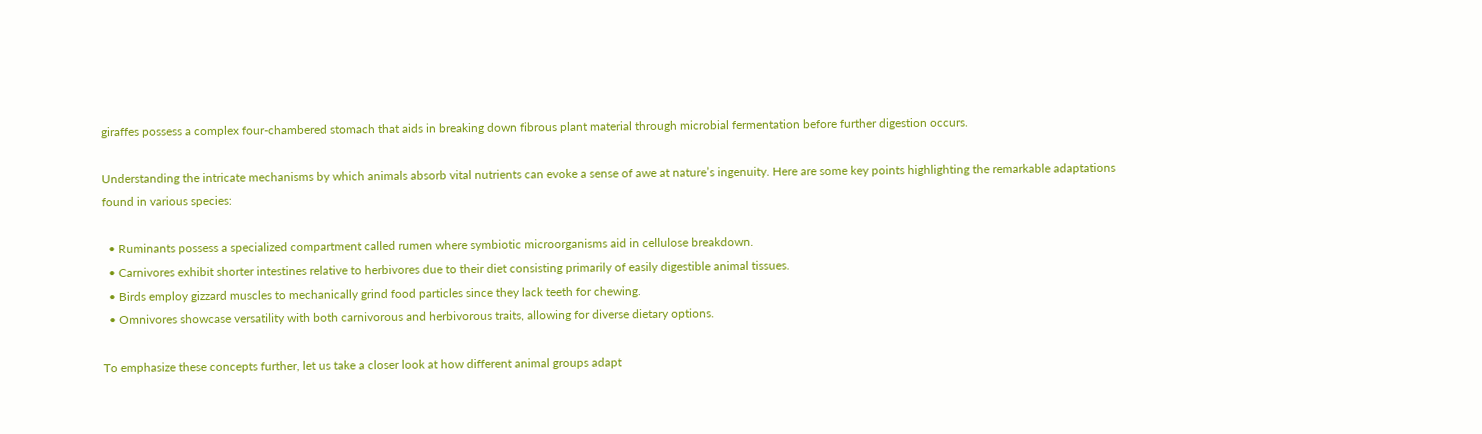giraffes possess a complex four-chambered stomach that aids in breaking down fibrous plant material through microbial fermentation before further digestion occurs.

Understanding the intricate mechanisms by which animals absorb vital nutrients can evoke a sense of awe at nature’s ingenuity. Here are some key points highlighting the remarkable adaptations found in various species:

  • Ruminants possess a specialized compartment called rumen where symbiotic microorganisms aid in cellulose breakdown.
  • Carnivores exhibit shorter intestines relative to herbivores due to their diet consisting primarily of easily digestible animal tissues.
  • Birds employ gizzard muscles to mechanically grind food particles since they lack teeth for chewing.
  • Omnivores showcase versatility with both carnivorous and herbivorous traits, allowing for diverse dietary options.

To emphasize these concepts further, let us take a closer look at how different animal groups adapt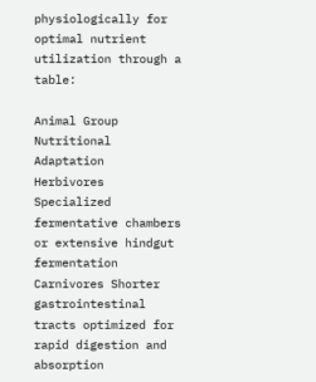physiologically for optimal nutrient utilization through a table:

Animal Group Nutritional Adaptation
Herbivores Specialized fermentative chambers or extensive hindgut fermentation
Carnivores Shorter gastrointestinal tracts optimized for rapid digestion and absorption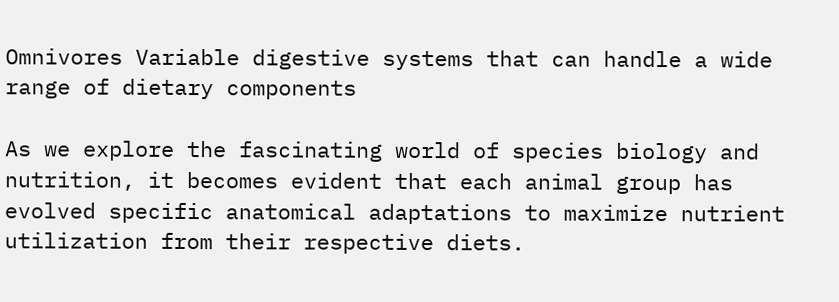Omnivores Variable digestive systems that can handle a wide range of dietary components

As we explore the fascinating world of species biology and nutrition, it becomes evident that each animal group has evolved specific anatomical adaptations to maximize nutrient utilization from their respective diets.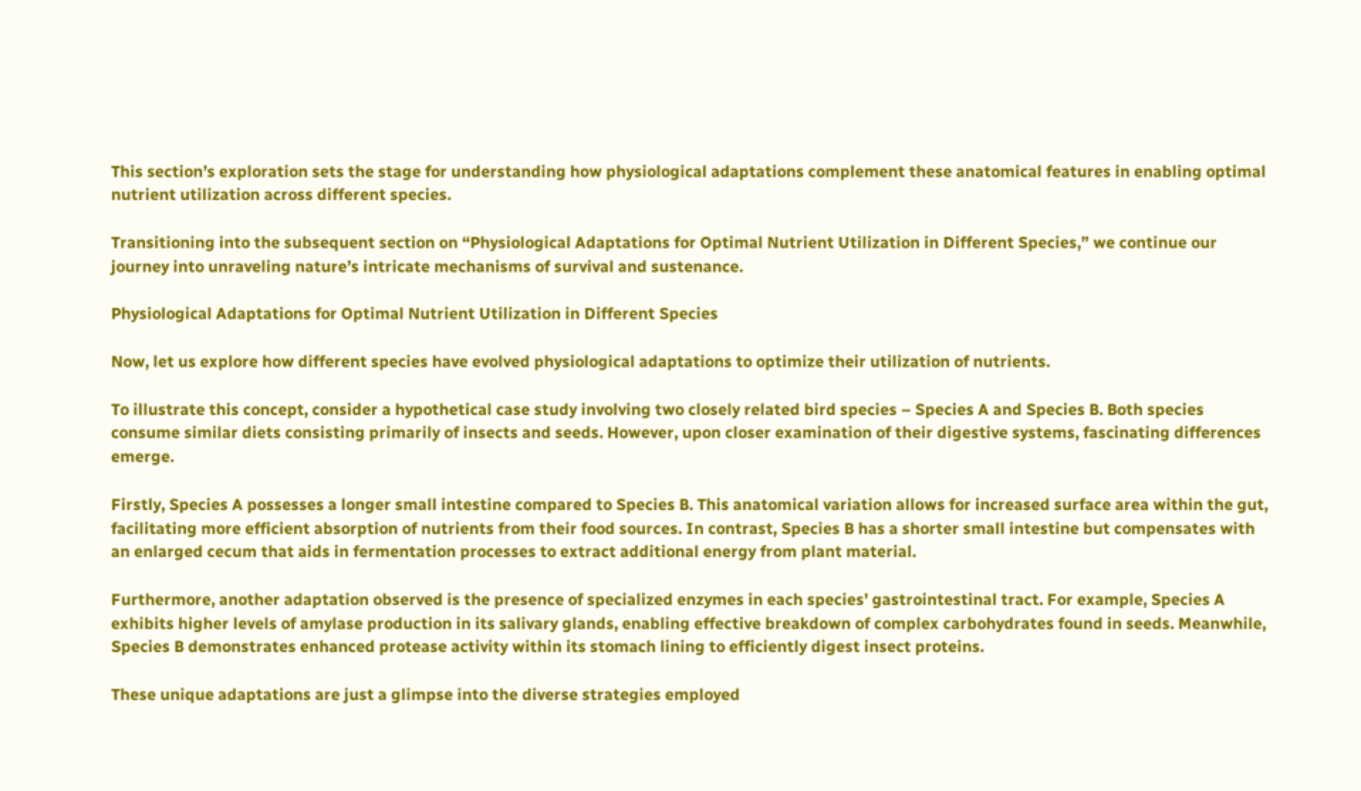This section’s exploration sets the stage for understanding how physiological adaptations complement these anatomical features in enabling optimal nutrient utilization across different species.

Transitioning into the subsequent section on “Physiological Adaptations for Optimal Nutrient Utilization in Different Species,” we continue our journey into unraveling nature’s intricate mechanisms of survival and sustenance.

Physiological Adaptations for Optimal Nutrient Utilization in Different Species

Now, let us explore how different species have evolved physiological adaptations to optimize their utilization of nutrients.

To illustrate this concept, consider a hypothetical case study involving two closely related bird species – Species A and Species B. Both species consume similar diets consisting primarily of insects and seeds. However, upon closer examination of their digestive systems, fascinating differences emerge.

Firstly, Species A possesses a longer small intestine compared to Species B. This anatomical variation allows for increased surface area within the gut, facilitating more efficient absorption of nutrients from their food sources. In contrast, Species B has a shorter small intestine but compensates with an enlarged cecum that aids in fermentation processes to extract additional energy from plant material.

Furthermore, another adaptation observed is the presence of specialized enzymes in each species’ gastrointestinal tract. For example, Species A exhibits higher levels of amylase production in its salivary glands, enabling effective breakdown of complex carbohydrates found in seeds. Meanwhile, Species B demonstrates enhanced protease activity within its stomach lining to efficiently digest insect proteins.

These unique adaptations are just a glimpse into the diverse strategies employed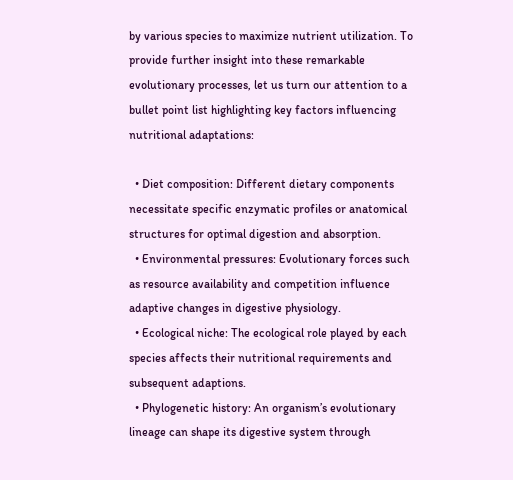by various species to maximize nutrient utilization. To provide further insight into these remarkable evolutionary processes, let us turn our attention to a bullet point list highlighting key factors influencing nutritional adaptations:

  • Diet composition: Different dietary components necessitate specific enzymatic profiles or anatomical structures for optimal digestion and absorption.
  • Environmental pressures: Evolutionary forces such as resource availability and competition influence adaptive changes in digestive physiology.
  • Ecological niche: The ecological role played by each species affects their nutritional requirements and subsequent adaptions.
  • Phylogenetic history: An organism’s evolutionary lineage can shape its digestive system through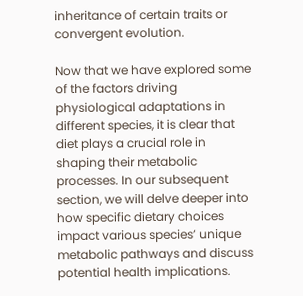inheritance of certain traits or convergent evolution.

Now that we have explored some of the factors driving physiological adaptations in different species, it is clear that diet plays a crucial role in shaping their metabolic processes. In our subsequent section, we will delve deeper into how specific dietary choices impact various species’ unique metabolic pathways and discuss potential health implications.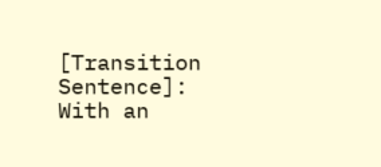[Transition Sentence]: With an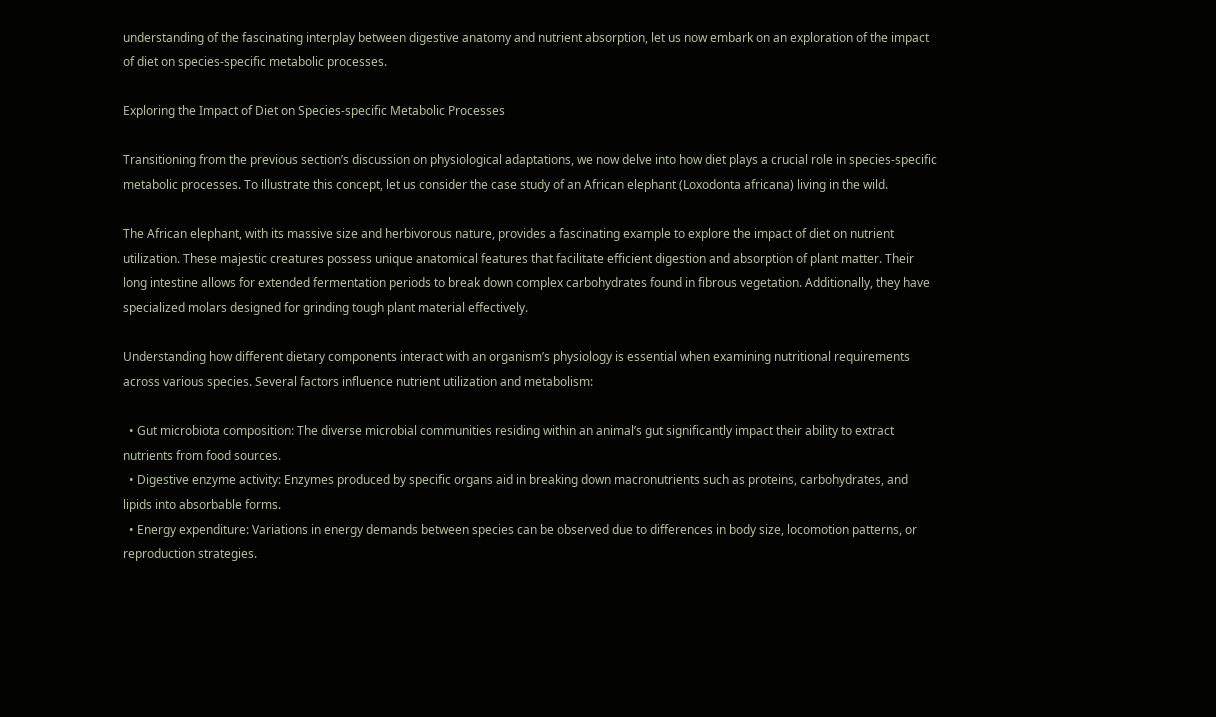understanding of the fascinating interplay between digestive anatomy and nutrient absorption, let us now embark on an exploration of the impact of diet on species-specific metabolic processes.

Exploring the Impact of Diet on Species-specific Metabolic Processes

Transitioning from the previous section’s discussion on physiological adaptations, we now delve into how diet plays a crucial role in species-specific metabolic processes. To illustrate this concept, let us consider the case study of an African elephant (Loxodonta africana) living in the wild.

The African elephant, with its massive size and herbivorous nature, provides a fascinating example to explore the impact of diet on nutrient utilization. These majestic creatures possess unique anatomical features that facilitate efficient digestion and absorption of plant matter. Their long intestine allows for extended fermentation periods to break down complex carbohydrates found in fibrous vegetation. Additionally, they have specialized molars designed for grinding tough plant material effectively.

Understanding how different dietary components interact with an organism’s physiology is essential when examining nutritional requirements across various species. Several factors influence nutrient utilization and metabolism:

  • Gut microbiota composition: The diverse microbial communities residing within an animal’s gut significantly impact their ability to extract nutrients from food sources.
  • Digestive enzyme activity: Enzymes produced by specific organs aid in breaking down macronutrients such as proteins, carbohydrates, and lipids into absorbable forms.
  • Energy expenditure: Variations in energy demands between species can be observed due to differences in body size, locomotion patterns, or reproduction strategies.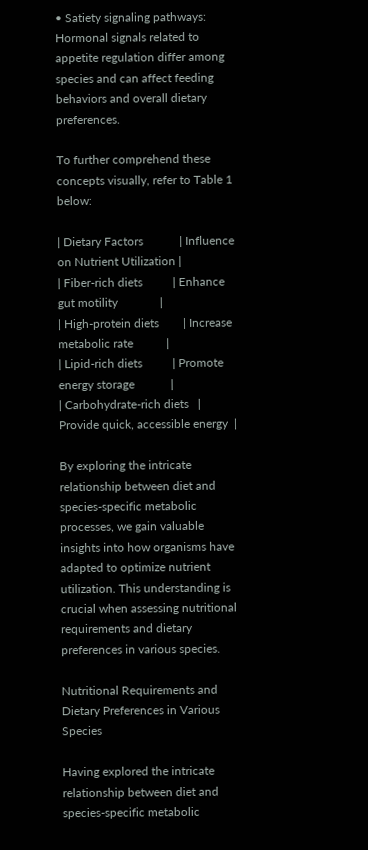• Satiety signaling pathways: Hormonal signals related to appetite regulation differ among species and can affect feeding behaviors and overall dietary preferences.

To further comprehend these concepts visually, refer to Table 1 below:

| Dietary Factors            | Influence on Nutrient Utilization |
| Fiber-rich diets          | Enhance gut motility              |
| High-protein diets        | Increase metabolic rate           |
| Lipid-rich diets          | Promote energy storage            |
| Carbohydrate-rich diets   | Provide quick, accessible energy  |

By exploring the intricate relationship between diet and species-specific metabolic processes, we gain valuable insights into how organisms have adapted to optimize nutrient utilization. This understanding is crucial when assessing nutritional requirements and dietary preferences in various species.

Nutritional Requirements and Dietary Preferences in Various Species

Having explored the intricate relationship between diet and species-specific metabolic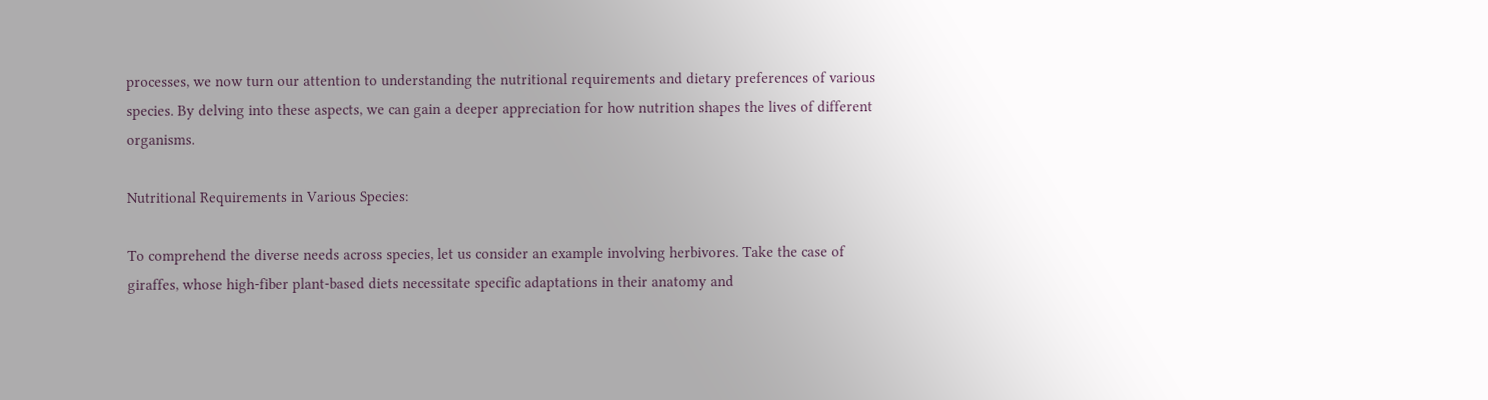processes, we now turn our attention to understanding the nutritional requirements and dietary preferences of various species. By delving into these aspects, we can gain a deeper appreciation for how nutrition shapes the lives of different organisms.

Nutritional Requirements in Various Species:

To comprehend the diverse needs across species, let us consider an example involving herbivores. Take the case of giraffes, whose high-fiber plant-based diets necessitate specific adaptations in their anatomy and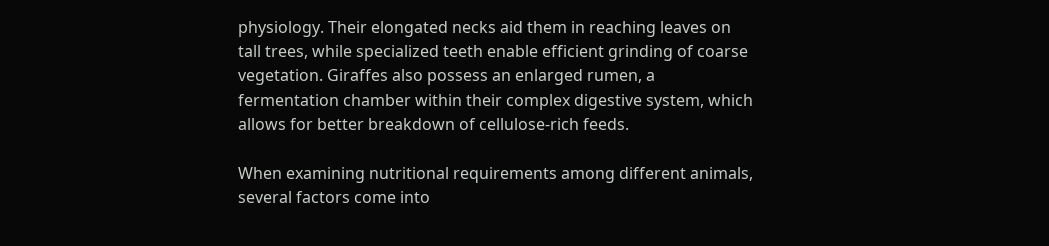physiology. Their elongated necks aid them in reaching leaves on tall trees, while specialized teeth enable efficient grinding of coarse vegetation. Giraffes also possess an enlarged rumen, a fermentation chamber within their complex digestive system, which allows for better breakdown of cellulose-rich feeds.

When examining nutritional requirements among different animals, several factors come into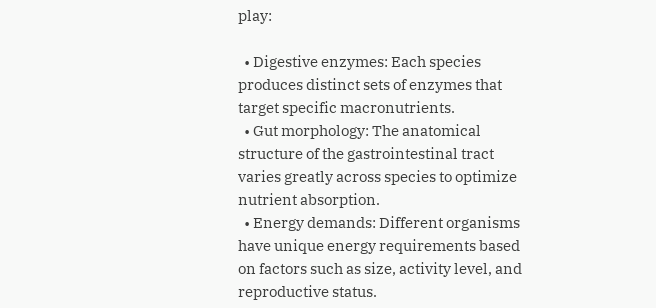play:

  • Digestive enzymes: Each species produces distinct sets of enzymes that target specific macronutrients.
  • Gut morphology: The anatomical structure of the gastrointestinal tract varies greatly across species to optimize nutrient absorption.
  • Energy demands: Different organisms have unique energy requirements based on factors such as size, activity level, and reproductive status.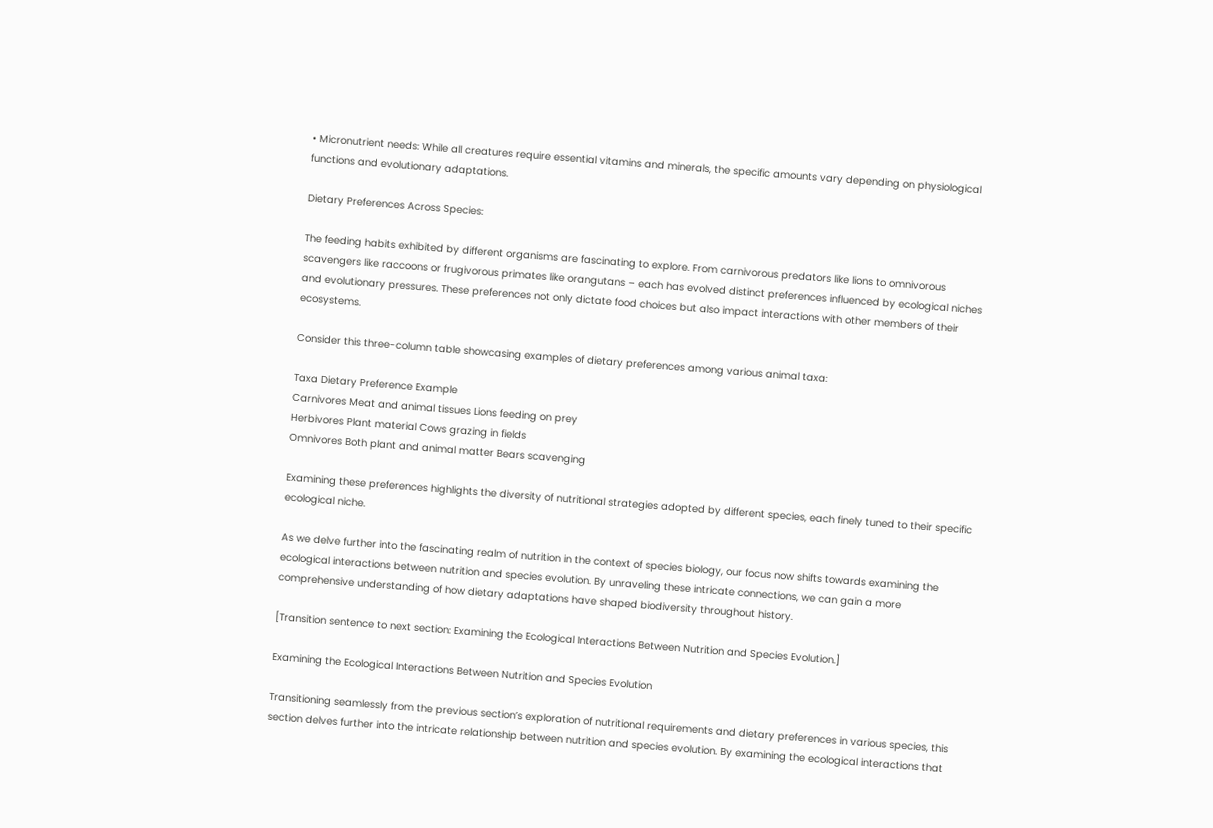• Micronutrient needs: While all creatures require essential vitamins and minerals, the specific amounts vary depending on physiological functions and evolutionary adaptations.

Dietary Preferences Across Species:

The feeding habits exhibited by different organisms are fascinating to explore. From carnivorous predators like lions to omnivorous scavengers like raccoons or frugivorous primates like orangutans – each has evolved distinct preferences influenced by ecological niches and evolutionary pressures. These preferences not only dictate food choices but also impact interactions with other members of their ecosystems.

Consider this three-column table showcasing examples of dietary preferences among various animal taxa:

Taxa Dietary Preference Example
Carnivores Meat and animal tissues Lions feeding on prey
Herbivores Plant material Cows grazing in fields
Omnivores Both plant and animal matter Bears scavenging

Examining these preferences highlights the diversity of nutritional strategies adopted by different species, each finely tuned to their specific ecological niche.

As we delve further into the fascinating realm of nutrition in the context of species biology, our focus now shifts towards examining the ecological interactions between nutrition and species evolution. By unraveling these intricate connections, we can gain a more comprehensive understanding of how dietary adaptations have shaped biodiversity throughout history.

[Transition sentence to next section: Examining the Ecological Interactions Between Nutrition and Species Evolution.]

Examining the Ecological Interactions Between Nutrition and Species Evolution

Transitioning seamlessly from the previous section’s exploration of nutritional requirements and dietary preferences in various species, this section delves further into the intricate relationship between nutrition and species evolution. By examining the ecological interactions that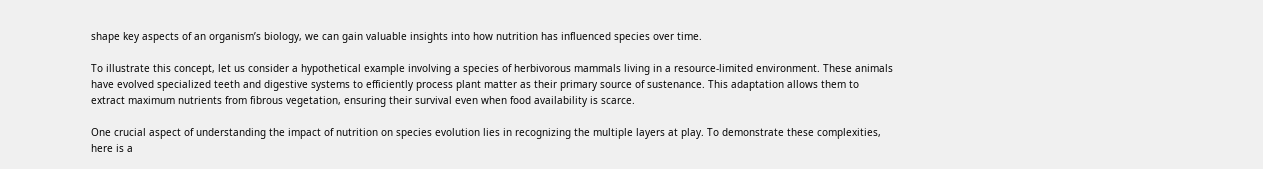shape key aspects of an organism’s biology, we can gain valuable insights into how nutrition has influenced species over time.

To illustrate this concept, let us consider a hypothetical example involving a species of herbivorous mammals living in a resource-limited environment. These animals have evolved specialized teeth and digestive systems to efficiently process plant matter as their primary source of sustenance. This adaptation allows them to extract maximum nutrients from fibrous vegetation, ensuring their survival even when food availability is scarce.

One crucial aspect of understanding the impact of nutrition on species evolution lies in recognizing the multiple layers at play. To demonstrate these complexities, here is a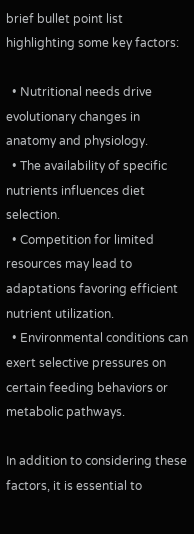brief bullet point list highlighting some key factors:

  • Nutritional needs drive evolutionary changes in anatomy and physiology.
  • The availability of specific nutrients influences diet selection.
  • Competition for limited resources may lead to adaptations favoring efficient nutrient utilization.
  • Environmental conditions can exert selective pressures on certain feeding behaviors or metabolic pathways.

In addition to considering these factors, it is essential to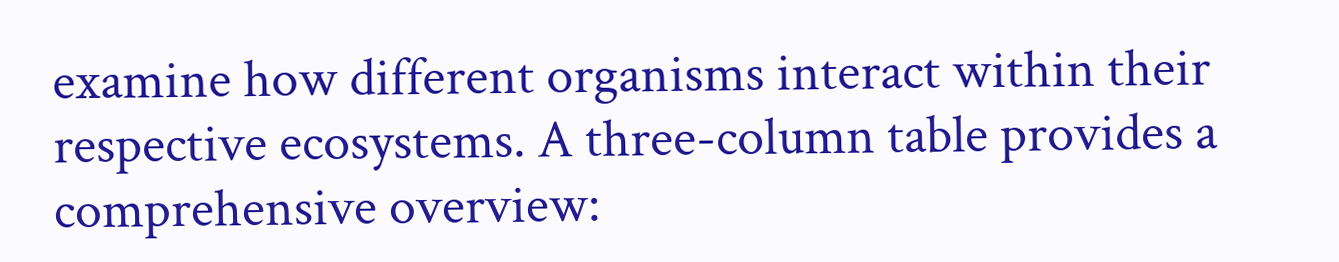examine how different organisms interact within their respective ecosystems. A three-column table provides a comprehensive overview: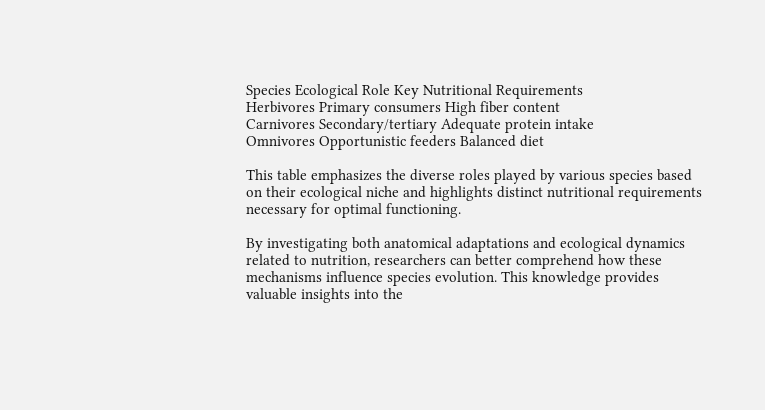Species Ecological Role Key Nutritional Requirements
Herbivores Primary consumers High fiber content
Carnivores Secondary/tertiary Adequate protein intake
Omnivores Opportunistic feeders Balanced diet

This table emphasizes the diverse roles played by various species based on their ecological niche and highlights distinct nutritional requirements necessary for optimal functioning.

By investigating both anatomical adaptations and ecological dynamics related to nutrition, researchers can better comprehend how these mechanisms influence species evolution. This knowledge provides valuable insights into the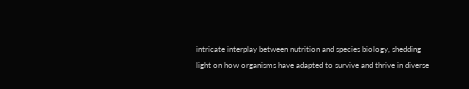intricate interplay between nutrition and species biology, shedding light on how organisms have adapted to survive and thrive in diverse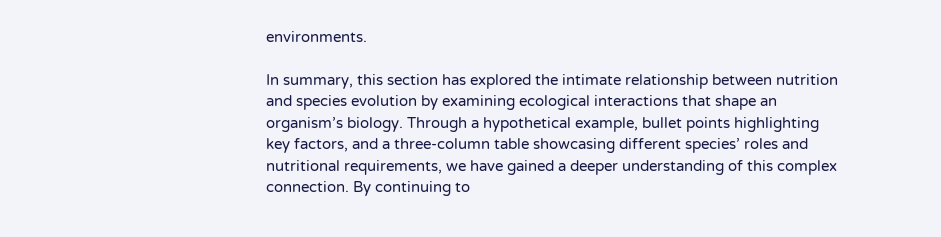environments.

In summary, this section has explored the intimate relationship between nutrition and species evolution by examining ecological interactions that shape an organism’s biology. Through a hypothetical example, bullet points highlighting key factors, and a three-column table showcasing different species’ roles and nutritional requirements, we have gained a deeper understanding of this complex connection. By continuing to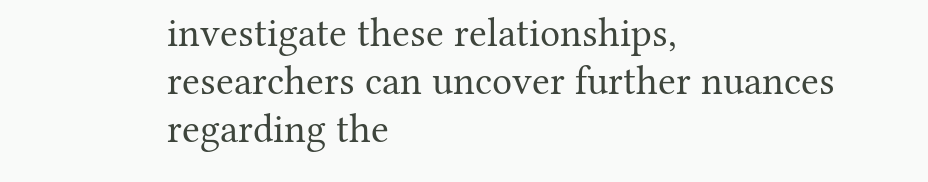investigate these relationships, researchers can uncover further nuances regarding the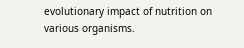evolutionary impact of nutrition on various organisms.